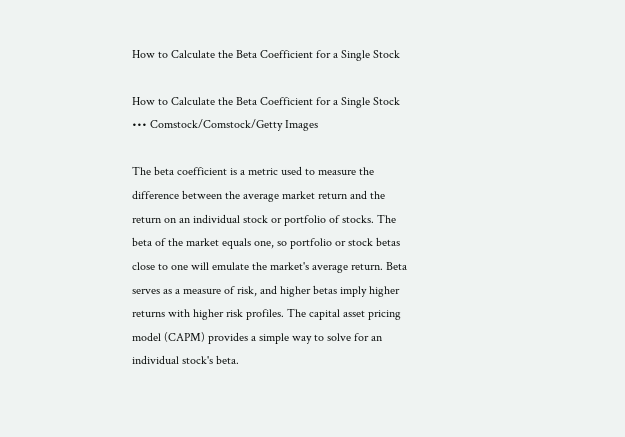How to Calculate the Beta Coefficient for a Single Stock

How to Calculate the Beta Coefficient for a Single Stock
••• Comstock/Comstock/Getty Images

The beta coefficient is a metric used to measure the difference between the average market return and the return on an individual stock or portfolio of stocks. The beta of the market equals one, so portfolio or stock betas close to one will emulate the market's average return. Beta serves as a measure of risk, and higher betas imply higher returns with higher risk profiles. The capital asset pricing model (CAPM) provides a simple way to solve for an individual stock's beta.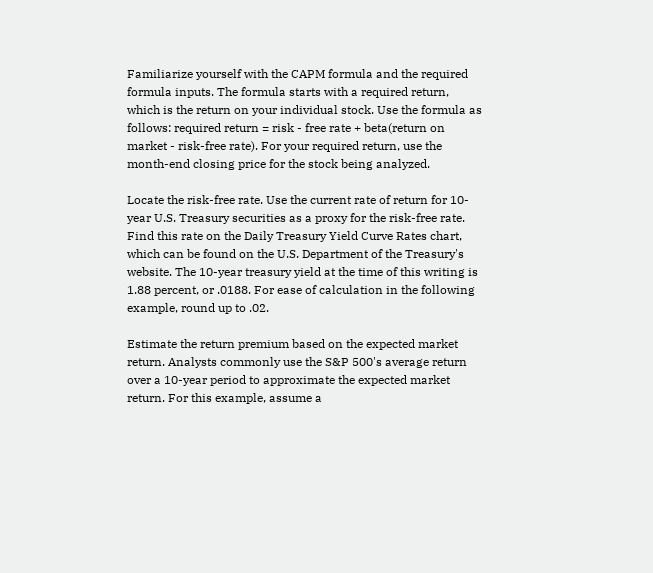Familiarize yourself with the CAPM formula and the required formula inputs. The formula starts with a required return, which is the return on your individual stock. Use the formula as follows: required return = risk - free rate + beta(return on market - risk-free rate). For your required return, use the month-end closing price for the stock being analyzed.

Locate the risk-free rate. Use the current rate of return for 10-year U.S. Treasury securities as a proxy for the risk-free rate. Find this rate on the Daily Treasury Yield Curve Rates chart, which can be found on the U.S. Department of the Treasury's website. The 10-year treasury yield at the time of this writing is 1.88 percent, or .0188. For ease of calculation in the following example, round up to .02.

Estimate the return premium based on the expected market return. Analysts commonly use the S&P 500's average return over a 10-year period to approximate the expected market return. For this example, assume a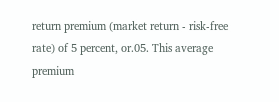return premium (market return - risk-free rate) of 5 percent, or.05. This average premium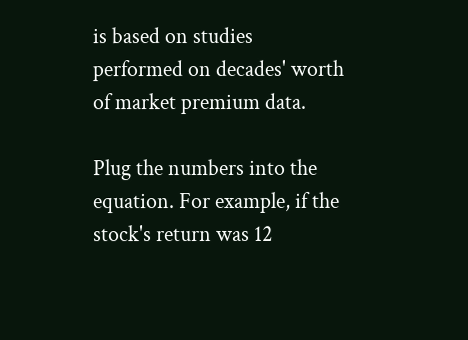is based on studies performed on decades' worth of market premium data.

Plug the numbers into the equation. For example, if the stock's return was 12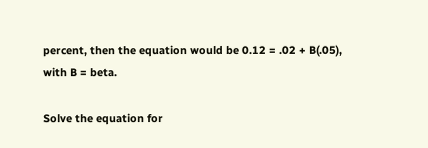percent, then the equation would be 0.12 = .02 + B(.05), with B = beta.

Solve the equation for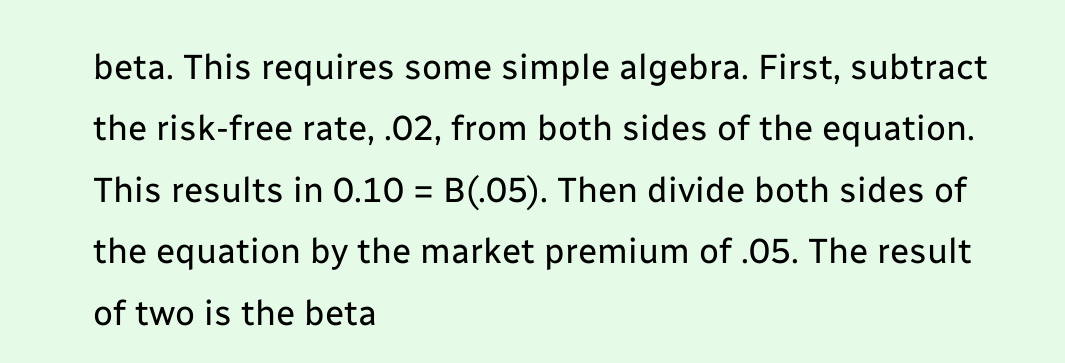beta. This requires some simple algebra. First, subtract the risk-free rate, .02, from both sides of the equation. This results in 0.10 = B(.05). Then divide both sides of the equation by the market premium of .05. The result of two is the beta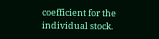coefficient for the individual stock.